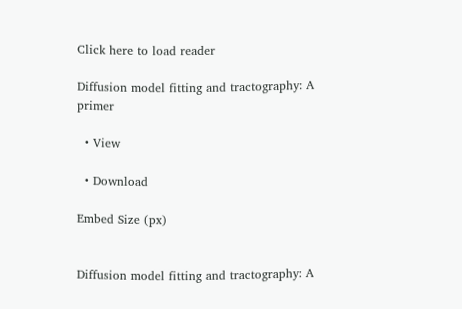Click here to load reader

Diffusion model fitting and tractography: A primer

  • View

  • Download

Embed Size (px)


Diffusion model fitting and tractography: A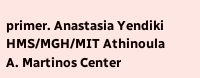primer. Anastasia Yendiki HMS/MGH/MIT Athinoula A. Martinos Center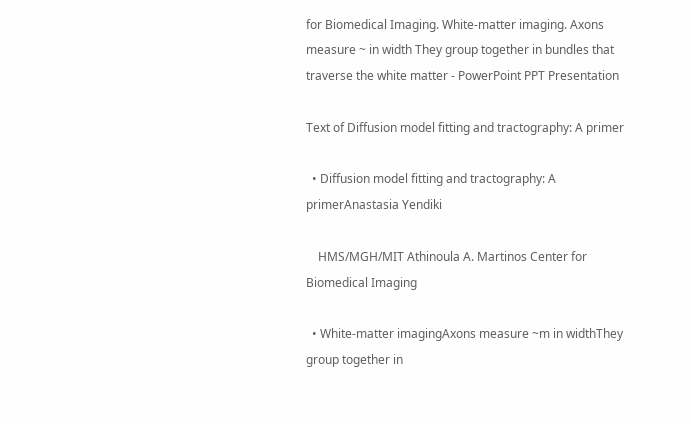for Biomedical Imaging. White-matter imaging. Axons measure ~ in width They group together in bundles that traverse the white matter - PowerPoint PPT Presentation

Text of Diffusion model fitting and tractography: A primer

  • Diffusion model fitting and tractography: A primerAnastasia Yendiki

    HMS/MGH/MIT Athinoula A. Martinos Center for Biomedical Imaging

  • White-matter imagingAxons measure ~m in widthThey group together in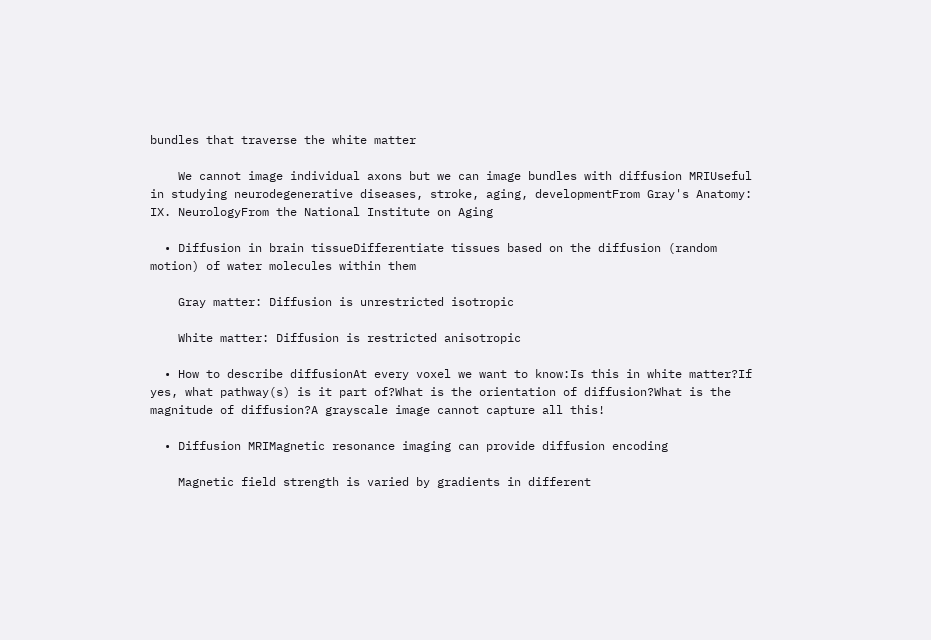bundles that traverse the white matter

    We cannot image individual axons but we can image bundles with diffusion MRIUseful in studying neurodegenerative diseases, stroke, aging, developmentFrom Gray's Anatomy: IX. NeurologyFrom the National Institute on Aging

  • Diffusion in brain tissueDifferentiate tissues based on the diffusion (random motion) of water molecules within them

    Gray matter: Diffusion is unrestricted isotropic

    White matter: Diffusion is restricted anisotropic

  • How to describe diffusionAt every voxel we want to know:Is this in white matter?If yes, what pathway(s) is it part of?What is the orientation of diffusion?What is the magnitude of diffusion?A grayscale image cannot capture all this!

  • Diffusion MRIMagnetic resonance imaging can provide diffusion encoding

    Magnetic field strength is varied by gradients in different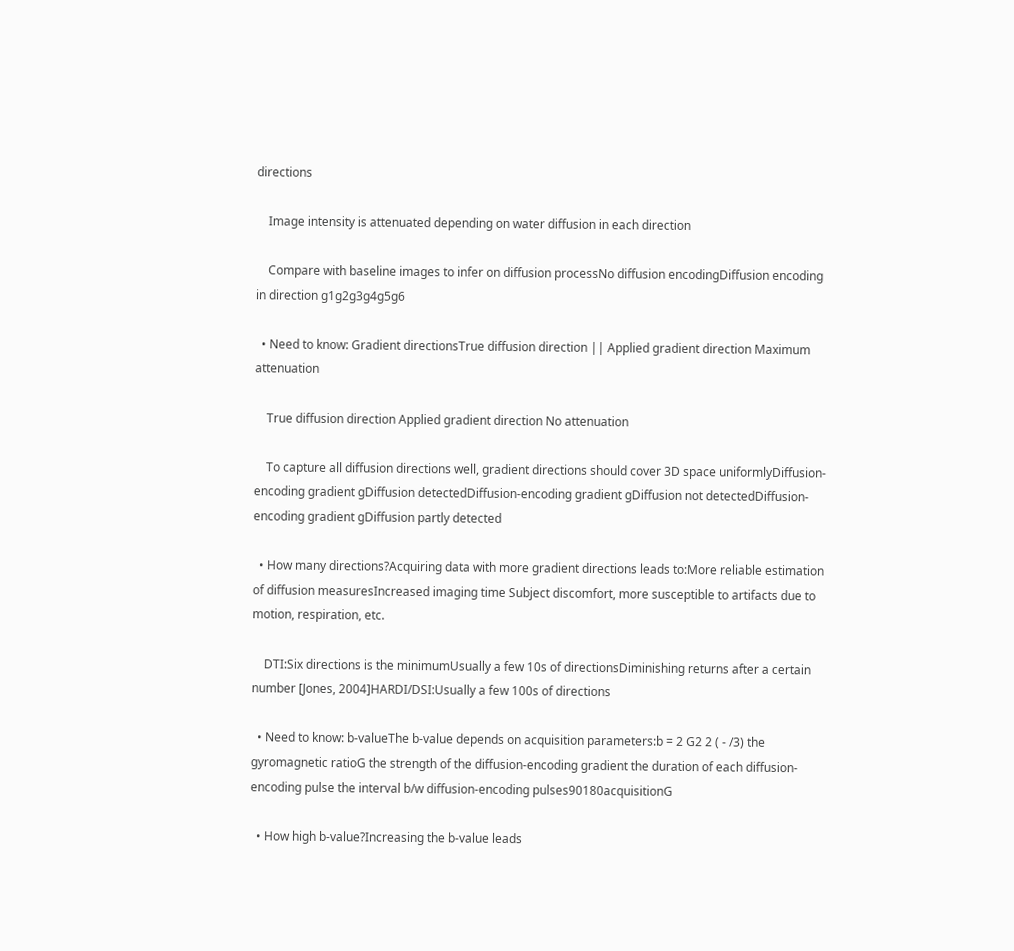directions

    Image intensity is attenuated depending on water diffusion in each direction

    Compare with baseline images to infer on diffusion processNo diffusion encodingDiffusion encoding in direction g1g2g3g4g5g6

  • Need to know: Gradient directionsTrue diffusion direction || Applied gradient direction Maximum attenuation

    True diffusion direction Applied gradient direction No attenuation

    To capture all diffusion directions well, gradient directions should cover 3D space uniformlyDiffusion-encoding gradient gDiffusion detectedDiffusion-encoding gradient gDiffusion not detectedDiffusion-encoding gradient gDiffusion partly detected

  • How many directions?Acquiring data with more gradient directions leads to:More reliable estimation of diffusion measuresIncreased imaging time Subject discomfort, more susceptible to artifacts due to motion, respiration, etc.

    DTI:Six directions is the minimumUsually a few 10s of directionsDiminishing returns after a certain number [Jones, 2004]HARDI/DSI:Usually a few 100s of directions

  • Need to know: b-valueThe b-value depends on acquisition parameters:b = 2 G2 2 ( - /3) the gyromagnetic ratioG the strength of the diffusion-encoding gradient the duration of each diffusion-encoding pulse the interval b/w diffusion-encoding pulses90180acquisitionG

  • How high b-value?Increasing the b-value leads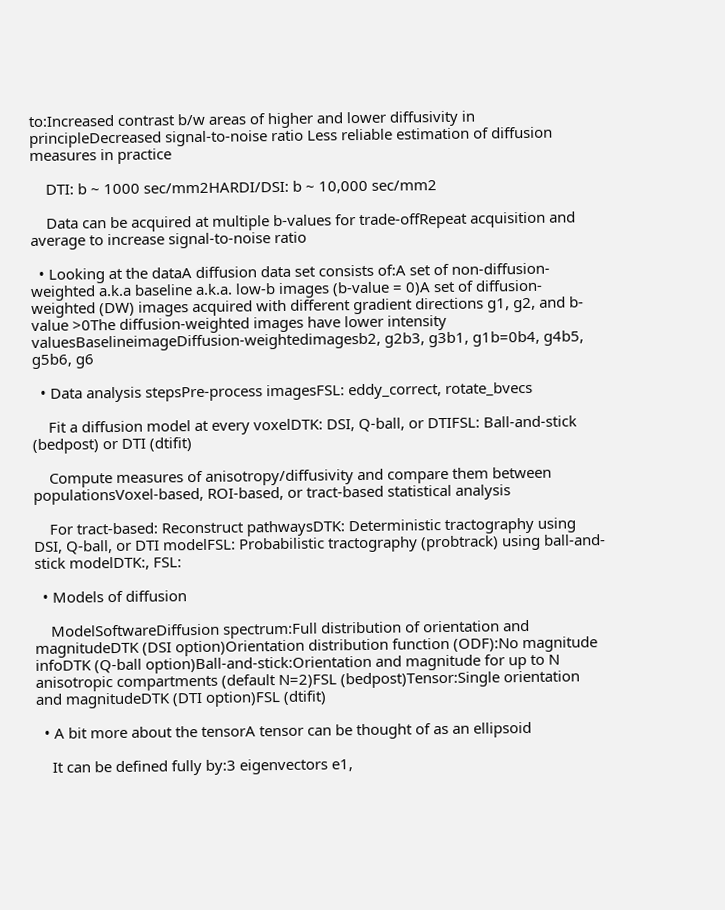to:Increased contrast b/w areas of higher and lower diffusivity in principleDecreased signal-to-noise ratio Less reliable estimation of diffusion measures in practice

    DTI: b ~ 1000 sec/mm2HARDI/DSI: b ~ 10,000 sec/mm2

    Data can be acquired at multiple b-values for trade-offRepeat acquisition and average to increase signal-to-noise ratio

  • Looking at the dataA diffusion data set consists of:A set of non-diffusion-weighted a.k.a baseline a.k.a. low-b images (b-value = 0)A set of diffusion-weighted (DW) images acquired with different gradient directions g1, g2, and b-value >0The diffusion-weighted images have lower intensity valuesBaselineimageDiffusion-weightedimagesb2, g2b3, g3b1, g1b=0b4, g4b5, g5b6, g6

  • Data analysis stepsPre-process imagesFSL: eddy_correct, rotate_bvecs

    Fit a diffusion model at every voxelDTK: DSI, Q-ball, or DTIFSL: Ball-and-stick (bedpost) or DTI (dtifit)

    Compute measures of anisotropy/diffusivity and compare them between populationsVoxel-based, ROI-based, or tract-based statistical analysis

    For tract-based: Reconstruct pathwaysDTK: Deterministic tractography using DSI, Q-ball, or DTI modelFSL: Probabilistic tractography (probtrack) using ball-and-stick modelDTK:, FSL:

  • Models of diffusion

    ModelSoftwareDiffusion spectrum:Full distribution of orientation and magnitudeDTK (DSI option)Orientation distribution function (ODF):No magnitude infoDTK (Q-ball option)Ball-and-stick:Orientation and magnitude for up to N anisotropic compartments (default N=2)FSL (bedpost)Tensor:Single orientation and magnitudeDTK (DTI option)FSL (dtifit)

  • A bit more about the tensorA tensor can be thought of as an ellipsoid

    It can be defined fully by:3 eigenvectors e1,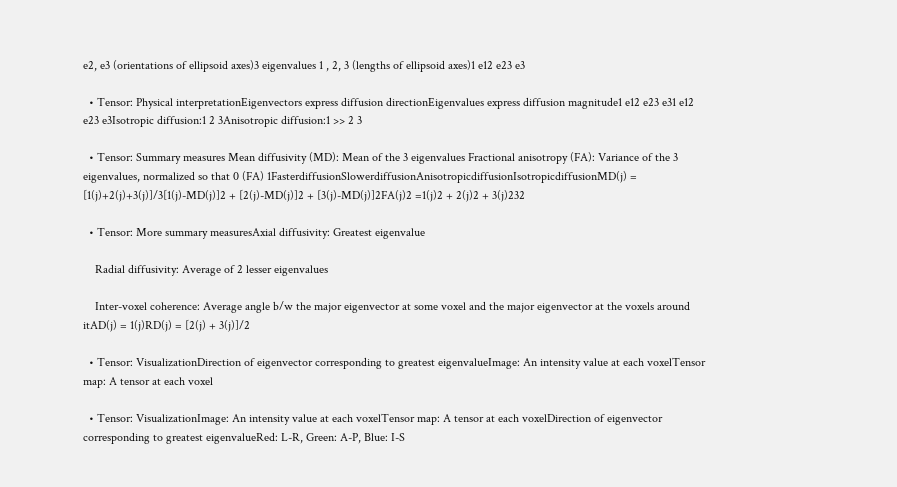e2, e3 (orientations of ellipsoid axes)3 eigenvalues 1 , 2, 3 (lengths of ellipsoid axes)1 e12 e23 e3

  • Tensor: Physical interpretationEigenvectors express diffusion directionEigenvalues express diffusion magnitude1 e12 e23 e31 e12 e23 e3Isotropic diffusion:1 2 3Anisotropic diffusion:1 >> 2 3

  • Tensor: Summary measures Mean diffusivity (MD): Mean of the 3 eigenvalues Fractional anisotropy (FA): Variance of the 3 eigenvalues, normalized so that 0 (FA) 1FasterdiffusionSlowerdiffusionAnisotropicdiffusionIsotropicdiffusionMD(j) = [1(j)+2(j)+3(j)]/3[1(j)-MD(j)]2 + [2(j)-MD(j)]2 + [3(j)-MD(j)]2FA(j)2 =1(j)2 + 2(j)2 + 3(j)232

  • Tensor: More summary measuresAxial diffusivity: Greatest eigenvalue

    Radial diffusivity: Average of 2 lesser eigenvalues

    Inter-voxel coherence: Average angle b/w the major eigenvector at some voxel and the major eigenvector at the voxels around itAD(j) = 1(j)RD(j) = [2(j) + 3(j)]/2

  • Tensor: VisualizationDirection of eigenvector corresponding to greatest eigenvalueImage: An intensity value at each voxelTensor map: A tensor at each voxel

  • Tensor: VisualizationImage: An intensity value at each voxelTensor map: A tensor at each voxelDirection of eigenvector corresponding to greatest eigenvalueRed: L-R, Green: A-P, Blue: I-S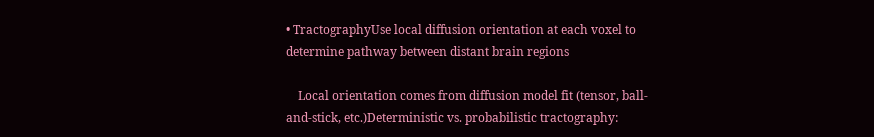• TractographyUse local diffusion orientation at each voxel to determine pathway between distant brain regions

    Local orientation comes from diffusion model fit (tensor, ball-and-stick, etc.)Deterministic vs. probabilistic tractography: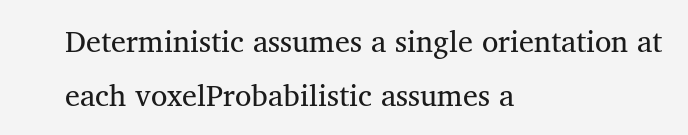Deterministic assumes a single orientation at each voxelProbabilistic assumes a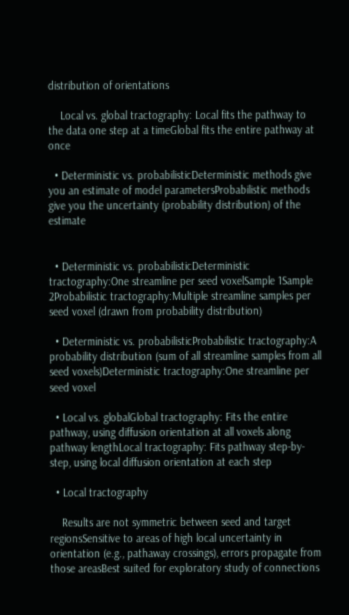distribution of orientations

    Local vs. global tractography: Local fits the pathway to the data one step at a timeGlobal fits the entire pathway at once

  • Deterministic vs. probabilisticDeterministic methods give you an estimate of model parametersProbabilistic methods give you the uncertainty (probability distribution) of the estimate


  • Deterministic vs. probabilisticDeterministic tractography:One streamline per seed voxelSample 1Sample 2Probabilistic tractography:Multiple streamline samples per seed voxel (drawn from probability distribution)

  • Deterministic vs. probabilisticProbabilistic tractography:A probability distribution (sum of all streamline samples from all seed voxels)Deterministic tractography:One streamline per seed voxel

  • Local vs. globalGlobal tractography: Fits the entire pathway, using diffusion orientation at all voxels along pathway lengthLocal tractography: Fits pathway step-by-step, using local diffusion orientation at each step

  • Local tractography

    Results are not symmetric between seed and target regionsSensitive to areas of high local uncertainty in orientation (e.g., pathaway crossings), errors propagate from those areasBest suited for exploratory study of connections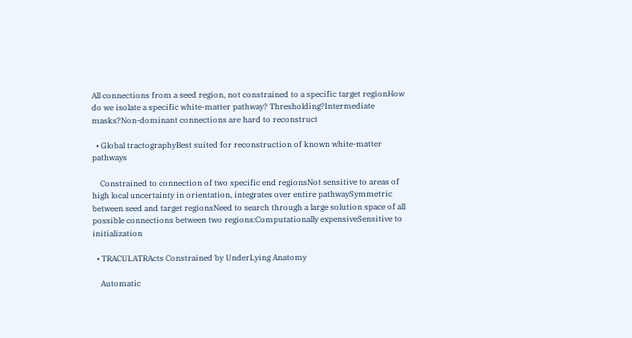All connections from a seed region, not constrained to a specific target regionHow do we isolate a specific white-matter pathway? Thresholding?Intermediate masks?Non-dominant connections are hard to reconstruct

  • Global tractographyBest suited for reconstruction of known white-matter pathways

    Constrained to connection of two specific end regionsNot sensitive to areas of high local uncertainty in orientation, integrates over entire pathwaySymmetric between seed and target regionsNeed to search through a large solution space of all possible connections between two regions:Computationally expensiveSensitive to initialization

  • TRACULATRActs Constrained by UnderLying Anatomy

    Automatic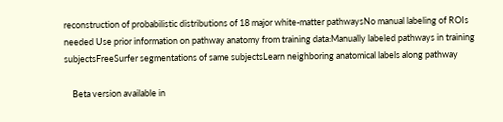reconstruction of probabilistic distributions of 18 major white-matter pathwaysNo manual labeling of ROIs needed Use prior information on pathway anatomy from training data:Manually labeled pathways in training subjectsFreeSurfer segmentations of same subjectsLearn neighboring anatomical labels along pathway

    Beta version available in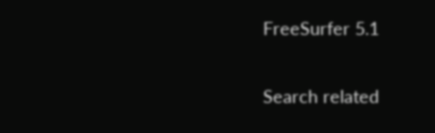FreeSurfer 5.1

Search related